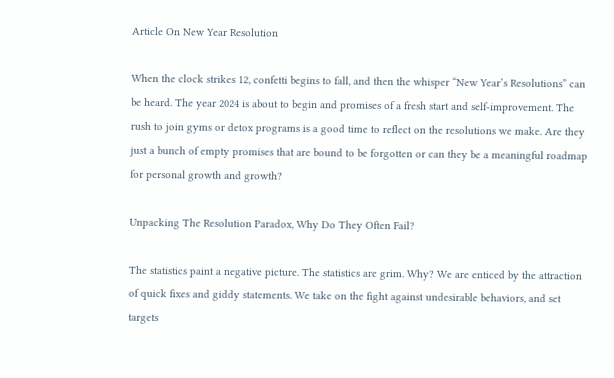Article On New Year Resolution

When the clock strikes 12, confetti begins to fall, and then the whisper “New Year’s Resolutions” can be heard. The year 2024 is about to begin and promises of a fresh start and self-improvement. The rush to join gyms or detox programs is a good time to reflect on the resolutions we make. Are they just a bunch of empty promises that are bound to be forgotten or can they be a meaningful roadmap for personal growth and growth?

Unpacking The Resolution Paradox, Why Do They Often Fail?

The statistics paint a negative picture. The statistics are grim. Why? We are enticed by the attraction of quick fixes and giddy statements. We take on the fight against undesirable behaviors, and set targets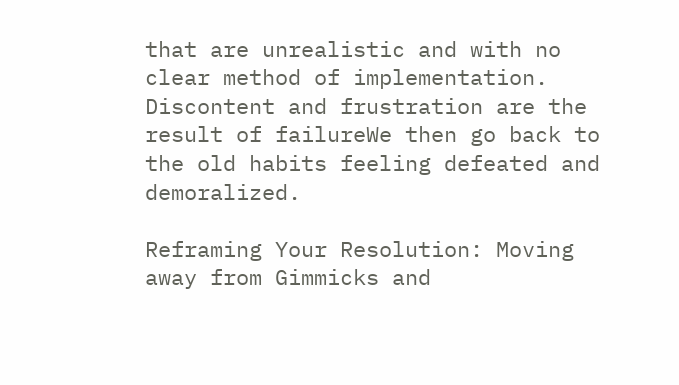that are unrealistic and with no clear method of implementation. Discontent and frustration are the result of failureWe then go back to the old habits feeling defeated and demoralized.

Reframing Your Resolution: Moving away from Gimmicks and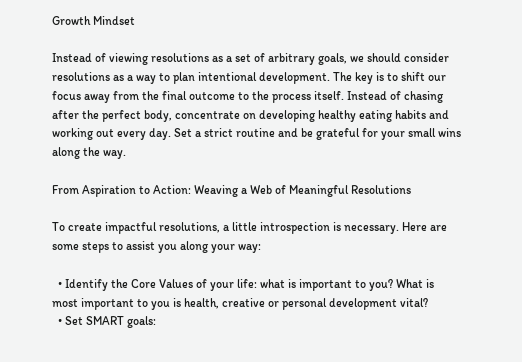Growth Mindset

Instead of viewing resolutions as a set of arbitrary goals, we should consider resolutions as a way to plan intentional development. The key is to shift our focus away from the final outcome to the process itself. Instead of chasing after the perfect body, concentrate on developing healthy eating habits and working out every day. Set a strict routine and be grateful for your small wins along the way.

From Aspiration to Action: Weaving a Web of Meaningful Resolutions

To create impactful resolutions, a little introspection is necessary. Here are some steps to assist you along your way:

  • Identify the Core Values of your life: what is important to you? What is most important to you is health, creative or personal development vital?
  • Set SMART goals: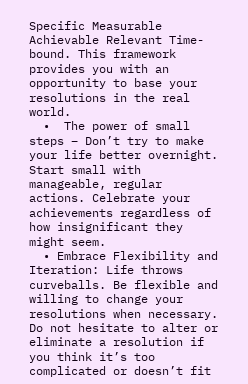Specific Measurable Achievable Relevant Time-bound. This framework provides you with an opportunity to base your resolutions in the real world.
  •  The power of small steps – Don’t try to make your life better overnight. Start small with manageable, regular actions. Celebrate your achievements regardless of how insignificant they might seem.
  • Embrace Flexibility and Iteration: Life throws curveballs. Be flexible and willing to change your resolutions when necessary. Do not hesitate to alter or eliminate a resolution if you think it’s too complicated or doesn’t fit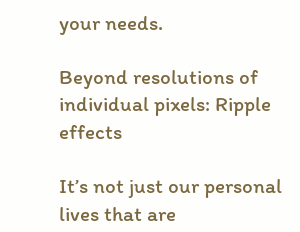your needs.

Beyond resolutions of individual pixels: Ripple effects

It’s not just our personal lives that are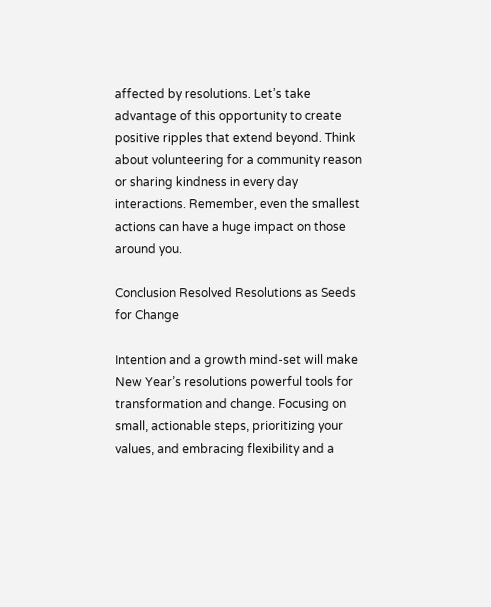affected by resolutions. Let’s take advantage of this opportunity to create positive ripples that extend beyond. Think about volunteering for a community reason or sharing kindness in every day interactions. Remember, even the smallest actions can have a huge impact on those around you.

Conclusion Resolved Resolutions as Seeds for Change

Intention and a growth mind-set will make New Year’s resolutions powerful tools for transformation and change. Focusing on small, actionable steps, prioritizing your values, and embracing flexibility and a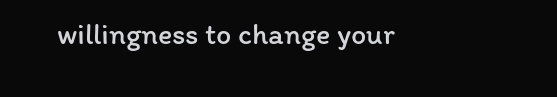willingness to change your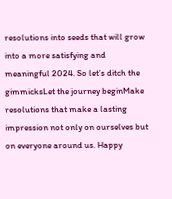resolutions into seeds that will grow into a more satisfying and meaningful 2024. So let’s ditch the gimmicksLet the journey beginMake resolutions that make a lasting impression not only on ourselves but on everyone around us. Happy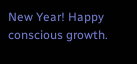New Year! Happy conscious growth.